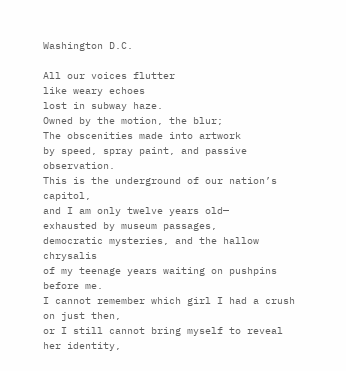Washington D.C.

All our voices flutter
like weary echoes
lost in subway haze.
Owned by the motion, the blur;
The obscenities made into artwork
by speed, spray paint, and passive observation.
This is the underground of our nation’s capitol,
and I am only twelve years old—
exhausted by museum passages,
democratic mysteries, and the hallow chrysalis
of my teenage years waiting on pushpins before me.
I cannot remember which girl I had a crush on just then,
or I still cannot bring myself to reveal her identity,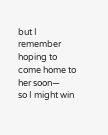but I remember hoping to come home to her soon—
so I might win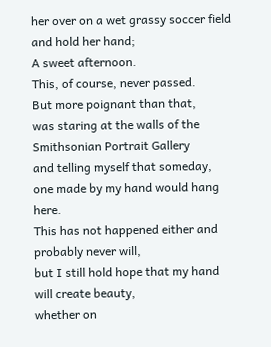her over on a wet grassy soccer field
and hold her hand;
A sweet afternoon.
This, of course, never passed.
But more poignant than that,
was staring at the walls of the Smithsonian Portrait Gallery
and telling myself that someday,
one made by my hand would hang here.
This has not happened either and probably never will,
but I still hold hope that my hand will create beauty,
whether on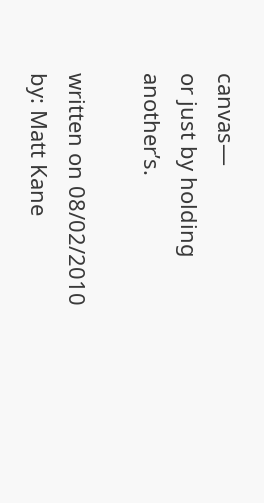canvas—
or just by holding another’s.

written on 08/02/2010 by: Matt Kane